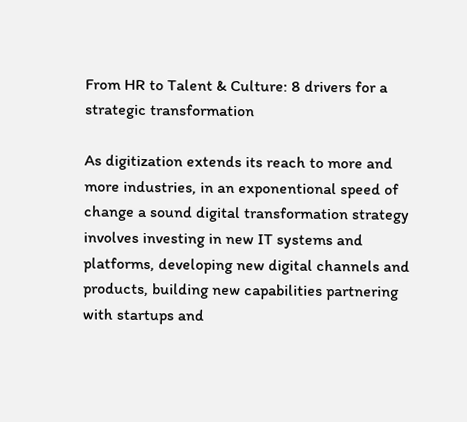From HR to Talent & Culture: 8 drivers for a strategic transformation

As digitization extends its reach to more and more industries, in an exponentional speed of change a sound digital transformation strategy involves investing in new IT systems and platforms, developing new digital channels and products, building new capabilities partnering with startups and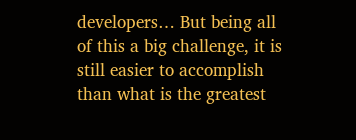developers… But being all of this a big challenge, it is still easier to accomplish than what is the greatest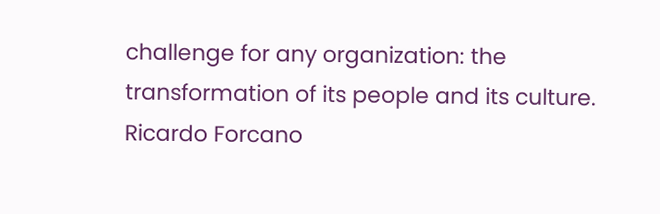challenge for any organization: the transformation of its people and its culture.  Ricardo Forcano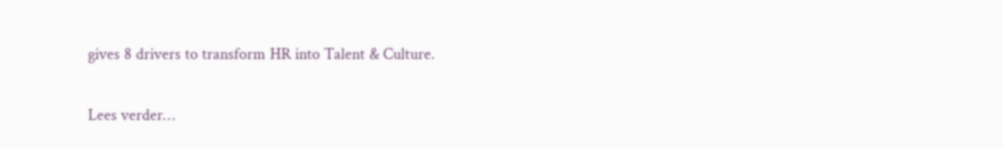gives 8 drivers to transform HR into Talent & Culture.

Lees verder…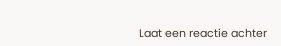Laat een reactie achter